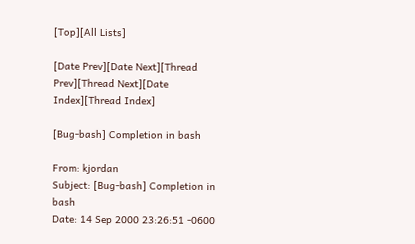[Top][All Lists]

[Date Prev][Date Next][Thread Prev][Thread Next][Date Index][Thread Index]

[Bug-bash] Completion in bash

From: kjordan
Subject: [Bug-bash] Completion in bash
Date: 14 Sep 2000 23:26:51 -0600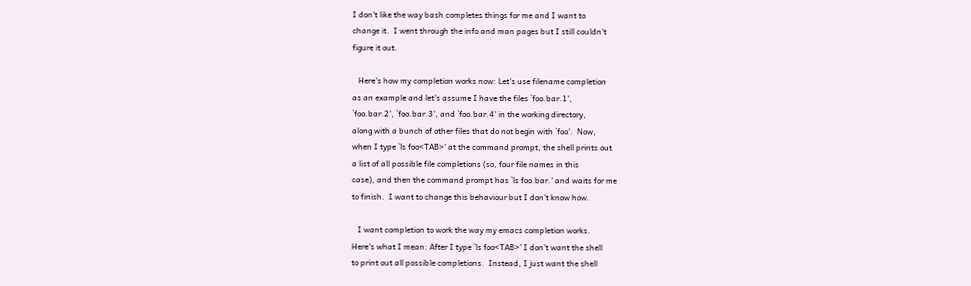I don't like the way bash completes things for me and I want to
change it.  I went through the info and man pages but I still couldn't
figure it out.

   Here's how my completion works now: Let's use filename completion
as an example and let's assume I have the files `foo.bar.1',
`foo.bar.2', `foo.bar.3', and `foo.bar.4' in the working directory,
along with a bunch of other files that do not begin with `foo'.  Now,
when I type `ls foo<TAB>' at the command prompt, the shell prints out
a list of all possible file completions (so, four file names in this
case), and then the command prompt has `ls foo.bar.' and waits for me
to finish.  I want to change this behaviour but I don't know how.

   I want completion to work the way my emacs completion works.
Here's what I mean: After I type `ls foo<TAB>' I don't want the shell
to print out all possible completions.  Instead, I just want the shell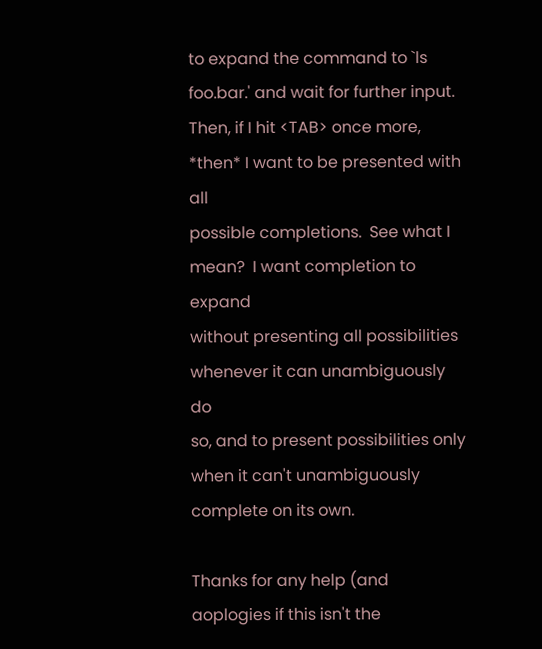to expand the command to `ls foo.bar.' and wait for further input.
Then, if I hit <TAB> once more, *then* I want to be presented with all
possible completions.  See what I mean?  I want completion to expand
without presenting all possibilities whenever it can unambiguously do
so, and to present possibilities only when it can't unambiguously
complete on its own.

Thanks for any help (and aoplogies if this isn't the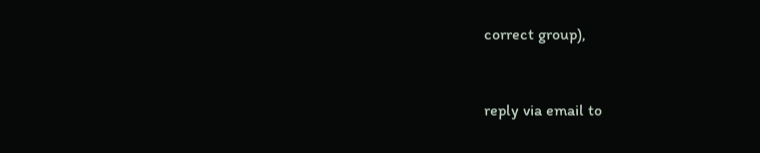correct group),


reply via email to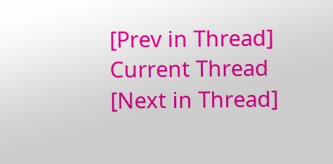[Prev in Thread] Current Thread [Next in Thread]